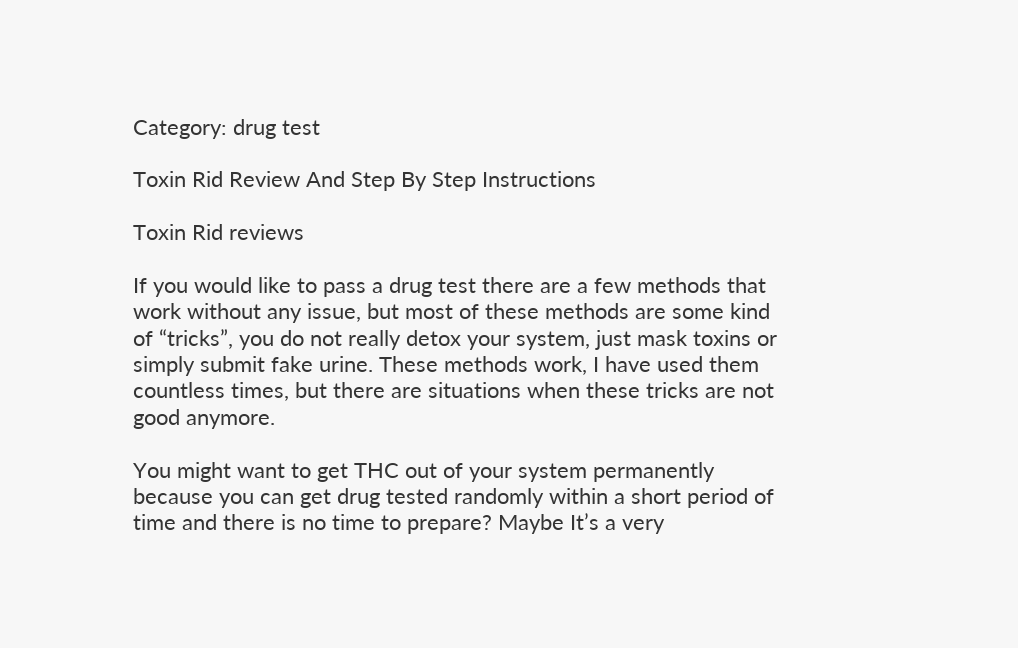Category: drug test

Toxin Rid Review And Step By Step Instructions

Toxin Rid reviews

If you would like to pass a drug test there are a few methods that work without any issue, but most of these methods are some kind of “tricks”, you do not really detox your system, just mask toxins or simply submit fake urine. These methods work, I have used them countless times, but there are situations when these tricks are not good anymore.

You might want to get THC out of your system permanently because you can get drug tested randomly within a short period of time and there is no time to prepare? Maybe It’s a very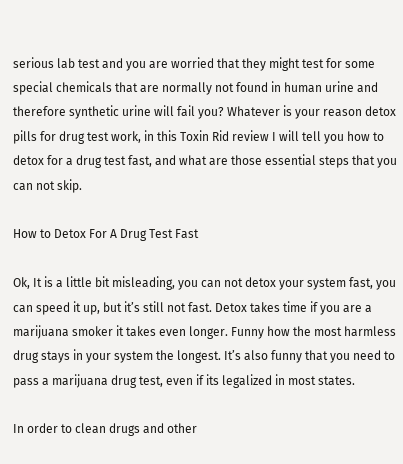serious lab test and you are worried that they might test for some special chemicals that are normally not found in human urine and therefore synthetic urine will fail you? Whatever is your reason detox pills for drug test work, in this Toxin Rid review I will tell you how to detox for a drug test fast, and what are those essential steps that you can not skip.

How to Detox For A Drug Test Fast

Ok, It is a little bit misleading, you can not detox your system fast, you can speed it up, but it’s still not fast. Detox takes time if you are a marijuana smoker it takes even longer. Funny how the most harmless drug stays in your system the longest. It’s also funny that you need to pass a marijuana drug test, even if its legalized in most states.

In order to clean drugs and other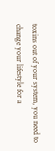toxins out of your system, you need to change your lifestyle for a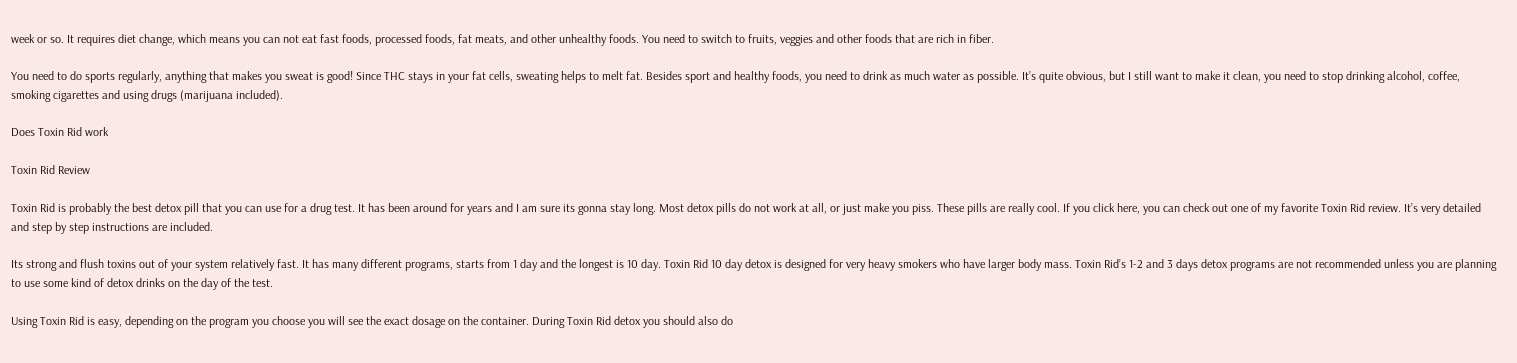week or so. It requires diet change, which means you can not eat fast foods, processed foods, fat meats, and other unhealthy foods. You need to switch to fruits, veggies and other foods that are rich in fiber.

You need to do sports regularly, anything that makes you sweat is good! Since THC stays in your fat cells, sweating helps to melt fat. Besides sport and healthy foods, you need to drink as much water as possible. It’s quite obvious, but I still want to make it clean, you need to stop drinking alcohol, coffee, smoking cigarettes and using drugs (marijuana included).

Does Toxin Rid work

Toxin Rid Review

Toxin Rid is probably the best detox pill that you can use for a drug test. It has been around for years and I am sure its gonna stay long. Most detox pills do not work at all, or just make you piss. These pills are really cool. If you click here, you can check out one of my favorite Toxin Rid review. It’s very detailed and step by step instructions are included.

Its strong and flush toxins out of your system relatively fast. It has many different programs, starts from 1 day and the longest is 10 day. Toxin Rid 10 day detox is designed for very heavy smokers who have larger body mass. Toxin Rid’s 1-2 and 3 days detox programs are not recommended unless you are planning to use some kind of detox drinks on the day of the test.

Using Toxin Rid is easy, depending on the program you choose you will see the exact dosage on the container. During Toxin Rid detox you should also do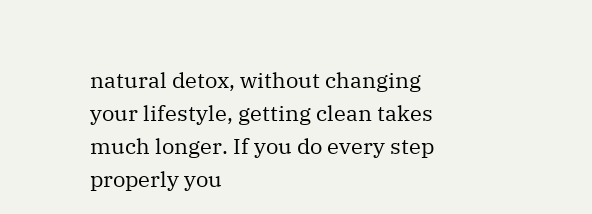natural detox, without changing your lifestyle, getting clean takes much longer. If you do every step properly you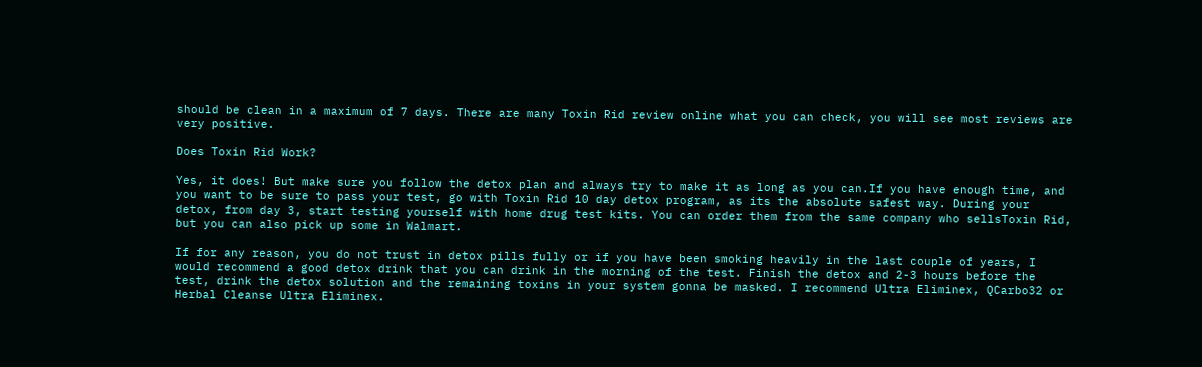should be clean in a maximum of 7 days. There are many Toxin Rid review online what you can check, you will see most reviews are very positive.

Does Toxin Rid Work?

Yes, it does! But make sure you follow the detox plan and always try to make it as long as you can.If you have enough time, and you want to be sure to pass your test, go with Toxin Rid 10 day detox program, as its the absolute safest way. During your detox, from day 3, start testing yourself with home drug test kits. You can order them from the same company who sellsToxin Rid, but you can also pick up some in Walmart.

If for any reason, you do not trust in detox pills fully or if you have been smoking heavily in the last couple of years, I would recommend a good detox drink that you can drink in the morning of the test. Finish the detox and 2-3 hours before the test, drink the detox solution and the remaining toxins in your system gonna be masked. I recommend Ultra Eliminex, QCarbo32 or Herbal Cleanse Ultra Eliminex.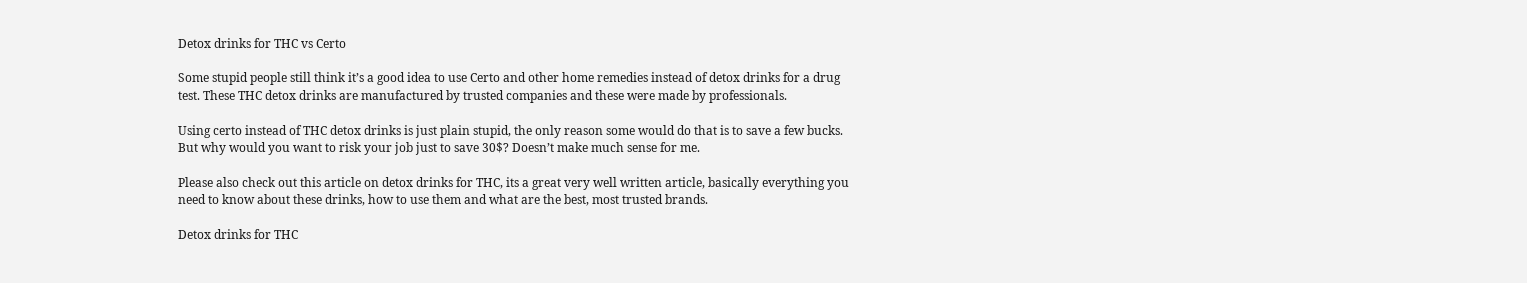Detox drinks for THC vs Certo

Some stupid people still think it’s a good idea to use Certo and other home remedies instead of detox drinks for a drug test. These THC detox drinks are manufactured by trusted companies and these were made by professionals.

Using certo instead of THC detox drinks is just plain stupid, the only reason some would do that is to save a few bucks. But why would you want to risk your job just to save 30$? Doesn’t make much sense for me.

Please also check out this article on detox drinks for THC, its a great very well written article, basically everything you need to know about these drinks, how to use them and what are the best, most trusted brands.

Detox drinks for THC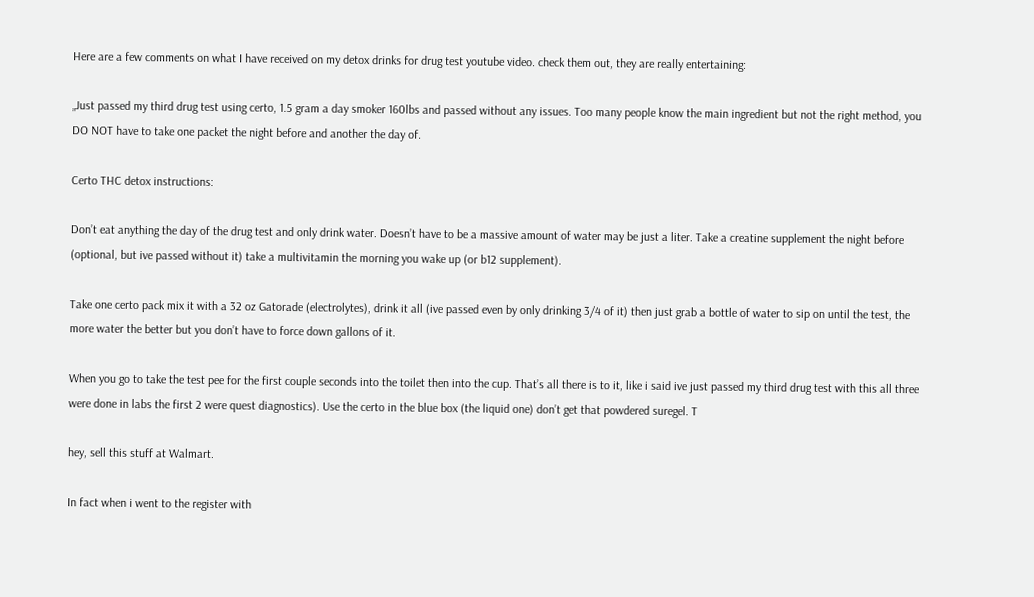Here are a few comments on what I have received on my detox drinks for drug test youtube video. check them out, they are really entertaining:

„Just passed my third drug test using certo, 1.5 gram a day smoker 160lbs and passed without any issues. Too many people know the main ingredient but not the right method, you DO NOT have to take one packet the night before and another the day of.

Certo THC detox instructions:

Don’t eat anything the day of the drug test and only drink water. Doesn’t have to be a massive amount of water may be just a liter. Take a creatine supplement the night before (optional, but ive passed without it) take a multivitamin the morning you wake up (or b12 supplement).

Take one certo pack mix it with a 32 oz Gatorade (electrolytes), drink it all (ive passed even by only drinking 3/4 of it) then just grab a bottle of water to sip on until the test, the more water the better but you don’t have to force down gallons of it.

When you go to take the test pee for the first couple seconds into the toilet then into the cup. That’s all there is to it, like i said ive just passed my third drug test with this all three were done in labs the first 2 were quest diagnostics). Use the certo in the blue box (the liquid one) don’t get that powdered suregel. T

hey, sell this stuff at Walmart.

In fact when i went to the register with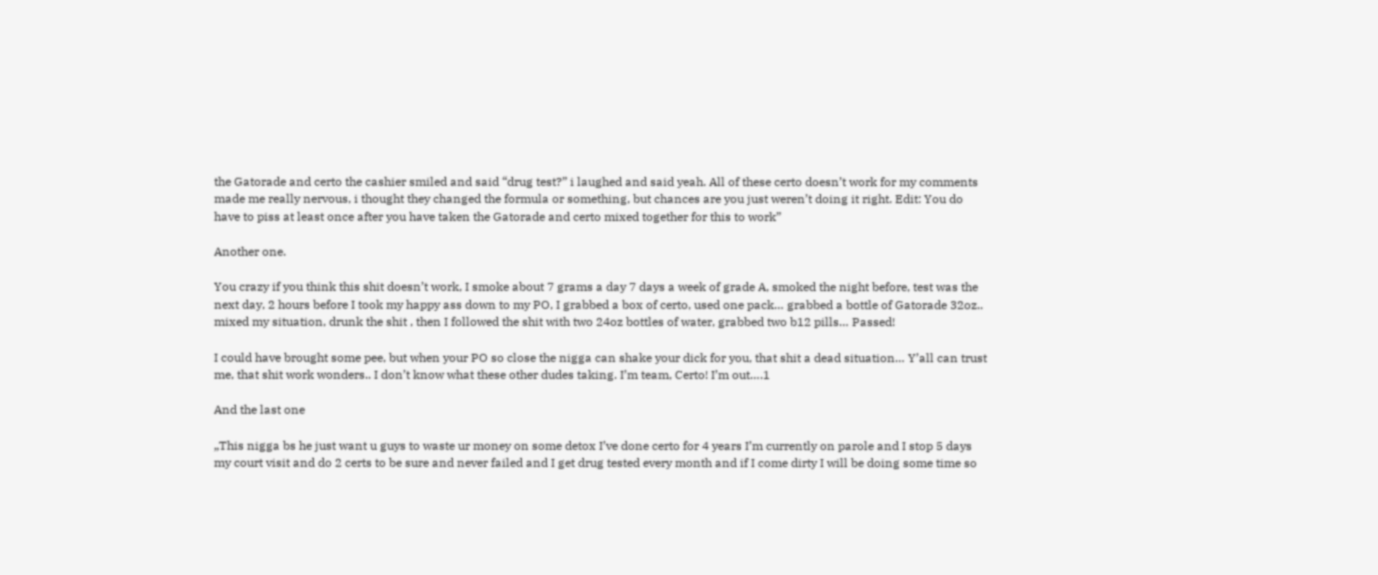the Gatorade and certo the cashier smiled and said “drug test?” i laughed and said yeah. All of these certo doesn’t work for my comments made me really nervous, i thought they changed the formula or something, but chances are you just weren’t doing it right. Edit: You do have to piss at least once after you have taken the Gatorade and certo mixed together for this to work”

Another one.

You crazy if you think this shit doesn’t work, I smoke about 7 grams a day 7 days a week of grade A, smoked the night before, test was the next day, 2 hours before I took my happy ass down to my PO, I grabbed a box of certo, used one pack… grabbed a bottle of Gatorade 32oz.. mixed my situation, drunk the shit , then I followed the shit with two 24oz bottles of water, grabbed two b12 pills… Passed!

I could have brought some pee, but when your PO so close the nigga can shake your dick for you, that shit a dead situation… Y’all can trust me, that shit work wonders.. I don’t know what these other dudes taking. I’m team, Certo! I’m out….1

And the last one

„This nigga bs he just want u guys to waste ur money on some detox I’ve done certo for 4 years I’m currently on parole and I stop 5 days my court visit and do 2 certs to be sure and never failed and I get drug tested every month and if I come dirty I will be doing some time so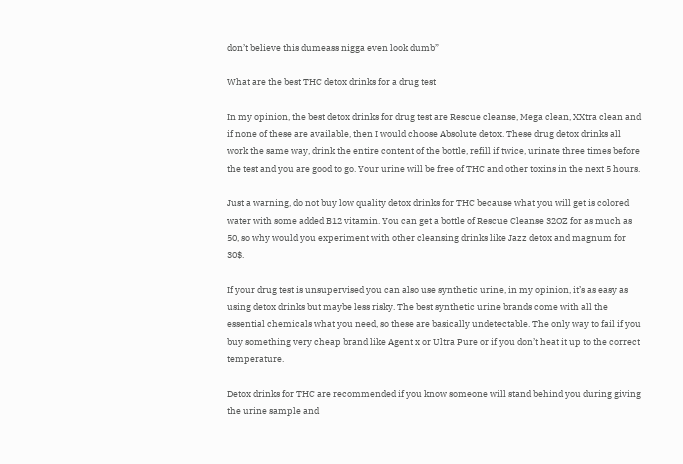don’t believe this dumeass nigga even look dumb”

What are the best THC detox drinks for a drug test

In my opinion, the best detox drinks for drug test are Rescue cleanse, Mega clean, XXtra clean and if none of these are available, then I would choose Absolute detox. These drug detox drinks all work the same way, drink the entire content of the bottle, refill if twice, urinate three times before the test and you are good to go. Your urine will be free of THC and other toxins in the next 5 hours.

Just a warning, do not buy low quality detox drinks for THC because what you will get is colored water with some added B12 vitamin. You can get a bottle of Rescue Cleanse 32OZ for as much as 50, so why would you experiment with other cleansing drinks like Jazz detox and magnum for 30$.

If your drug test is unsupervised you can also use synthetic urine, in my opinion, it’s as easy as using detox drinks but maybe less risky. The best synthetic urine brands come with all the essential chemicals what you need, so these are basically undetectable. The only way to fail if you buy something very cheap brand like Agent x or Ultra Pure or if you don’t heat it up to the correct temperature.

Detox drinks for THC are recommended if you know someone will stand behind you during giving the urine sample and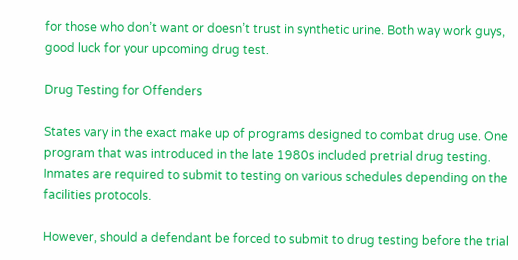for those who don’t want or doesn’t trust in synthetic urine. Both way work guys, good luck for your upcoming drug test.

Drug Testing for Offenders

States vary in the exact make up of programs designed to combat drug use. One program that was introduced in the late 1980s included pretrial drug testing. Inmates are required to submit to testing on various schedules depending on the facilities protocols.

However, should a defendant be forced to submit to drug testing before the trial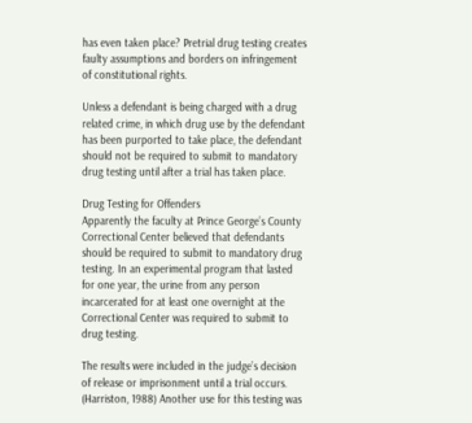has even taken place? Pretrial drug testing creates faulty assumptions and borders on infringement of constitutional rights.

Unless a defendant is being charged with a drug related crime, in which drug use by the defendant has been purported to take place, the defendant should not be required to submit to mandatory drug testing until after a trial has taken place.

Drug Testing for Offenders
Apparently the faculty at Prince George’s County Correctional Center believed that defendants should be required to submit to mandatory drug testing. In an experimental program that lasted for one year, the urine from any person incarcerated for at least one overnight at the Correctional Center was required to submit to drug testing.

The results were included in the judge’s decision of release or imprisonment until a trial occurs. (Harriston, 1988) Another use for this testing was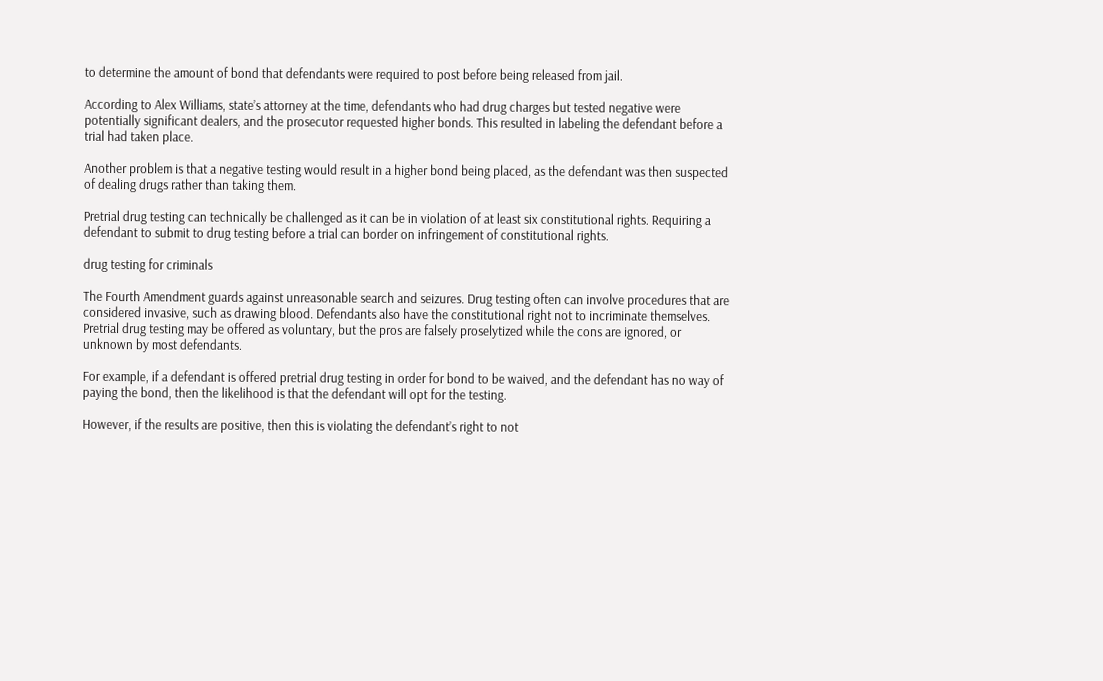to determine the amount of bond that defendants were required to post before being released from jail.

According to Alex Williams, state’s attorney at the time, defendants who had drug charges but tested negative were potentially significant dealers, and the prosecutor requested higher bonds. This resulted in labeling the defendant before a trial had taken place.

Another problem is that a negative testing would result in a higher bond being placed, as the defendant was then suspected of dealing drugs rather than taking them.

Pretrial drug testing can technically be challenged as it can be in violation of at least six constitutional rights. Requiring a defendant to submit to drug testing before a trial can border on infringement of constitutional rights.

drug testing for criminals

The Fourth Amendment guards against unreasonable search and seizures. Drug testing often can involve procedures that are considered invasive, such as drawing blood. Defendants also have the constitutional right not to incriminate themselves. Pretrial drug testing may be offered as voluntary, but the pros are falsely proselytized while the cons are ignored, or unknown by most defendants.

For example, if a defendant is offered pretrial drug testing in order for bond to be waived, and the defendant has no way of paying the bond, then the likelihood is that the defendant will opt for the testing.

However, if the results are positive, then this is violating the defendant’s right to not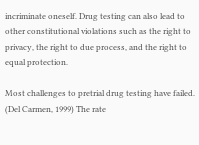incriminate oneself. Drug testing can also lead to other constitutional violations such as the right to privacy, the right to due process, and the right to equal protection.

Most challenges to pretrial drug testing have failed. (Del Carmen, 1999) The rate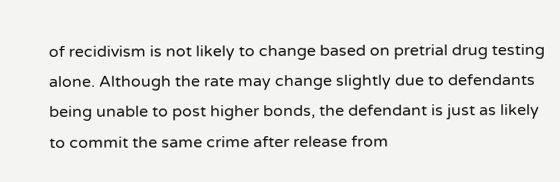of recidivism is not likely to change based on pretrial drug testing alone. Although the rate may change slightly due to defendants being unable to post higher bonds, the defendant is just as likely to commit the same crime after release from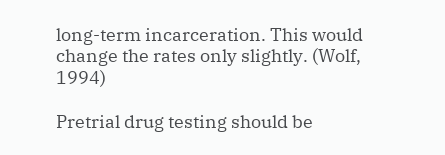long-term incarceration. This would change the rates only slightly. (Wolf, 1994)

Pretrial drug testing should be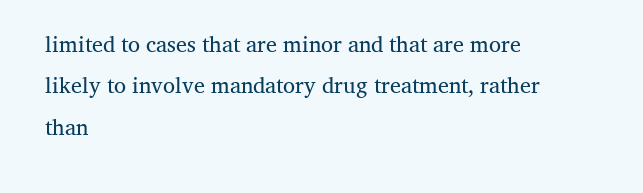limited to cases that are minor and that are more likely to involve mandatory drug treatment, rather than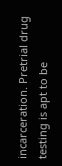incarceration. Pretrial drug testing is apt to be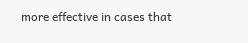more effective in cases that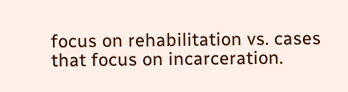focus on rehabilitation vs. cases that focus on incarceration.